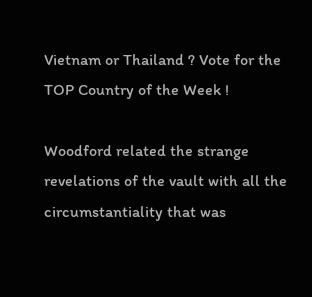Vietnam or Thailand ? Vote for the TOP Country of the Week !

Woodford related the strange revelations of the vault with all the circumstantiality that was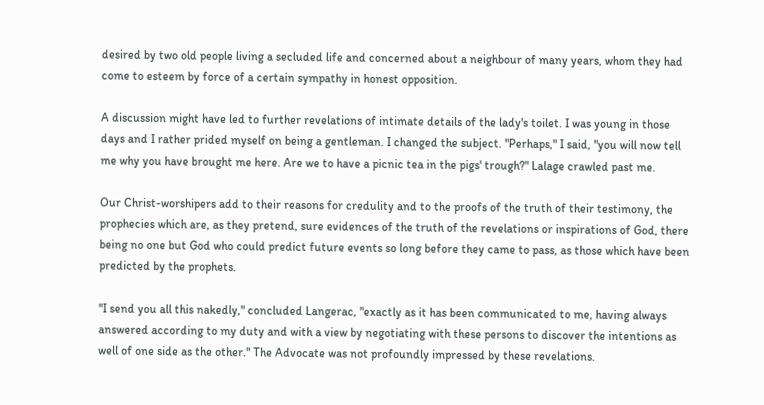desired by two old people living a secluded life and concerned about a neighbour of many years, whom they had come to esteem by force of a certain sympathy in honest opposition.

A discussion might have led to further revelations of intimate details of the lady's toilet. I was young in those days and I rather prided myself on being a gentleman. I changed the subject. "Perhaps," I said, "you will now tell me why you have brought me here. Are we to have a picnic tea in the pigs' trough?" Lalage crawled past me.

Our Christ-worshipers add to their reasons for credulity and to the proofs of the truth of their testimony, the prophecies which are, as they pretend, sure evidences of the truth of the revelations or inspirations of God, there being no one but God who could predict future events so long before they came to pass, as those which have been predicted by the prophets.

"I send you all this nakedly," concluded Langerac, "exactly as it has been communicated to me, having always answered according to my duty and with a view by negotiating with these persons to discover the intentions as well of one side as the other." The Advocate was not profoundly impressed by these revelations.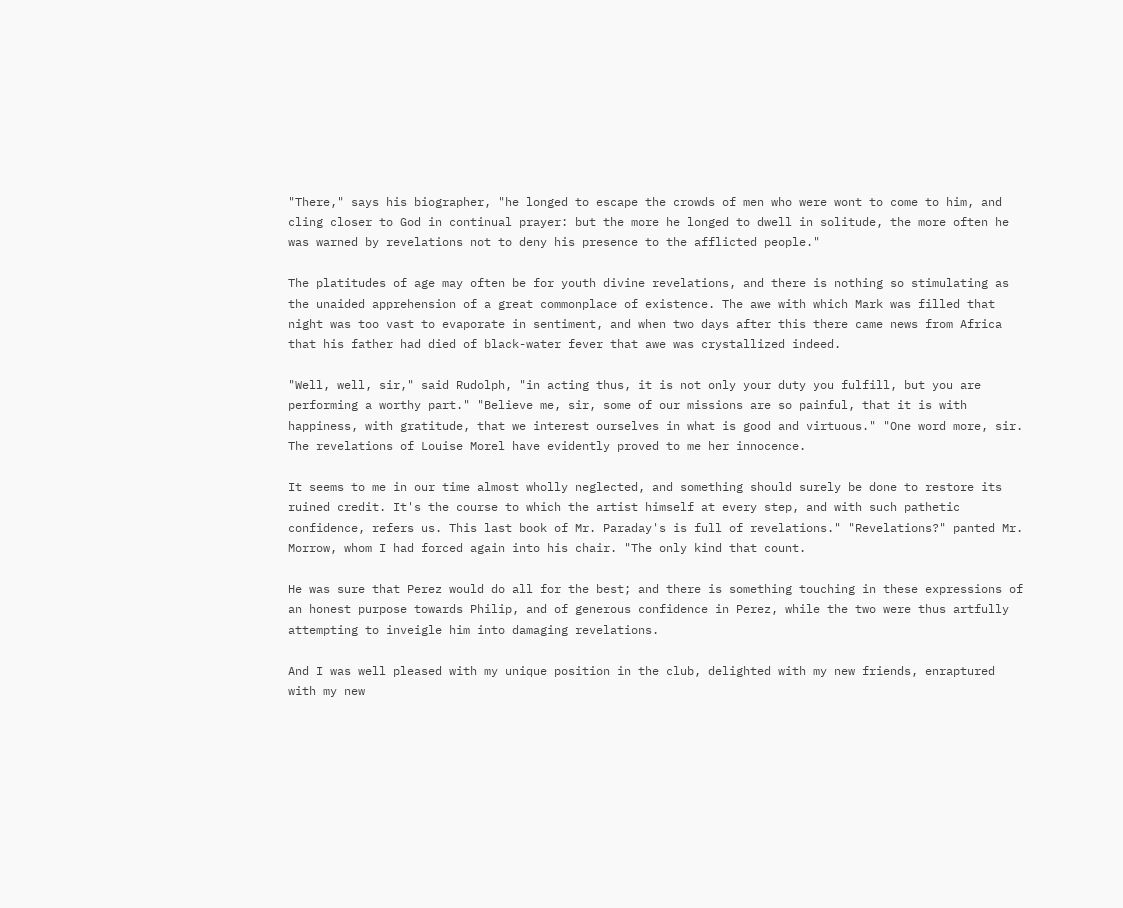"There," says his biographer, "he longed to escape the crowds of men who were wont to come to him, and cling closer to God in continual prayer: but the more he longed to dwell in solitude, the more often he was warned by revelations not to deny his presence to the afflicted people."

The platitudes of age may often be for youth divine revelations, and there is nothing so stimulating as the unaided apprehension of a great commonplace of existence. The awe with which Mark was filled that night was too vast to evaporate in sentiment, and when two days after this there came news from Africa that his father had died of black-water fever that awe was crystallized indeed.

"Well, well, sir," said Rudolph, "in acting thus, it is not only your duty you fulfill, but you are performing a worthy part." "Believe me, sir, some of our missions are so painful, that it is with happiness, with gratitude, that we interest ourselves in what is good and virtuous." "One word more, sir. The revelations of Louise Morel have evidently proved to me her innocence.

It seems to me in our time almost wholly neglected, and something should surely be done to restore its ruined credit. It's the course to which the artist himself at every step, and with such pathetic confidence, refers us. This last book of Mr. Paraday's is full of revelations." "Revelations?" panted Mr. Morrow, whom I had forced again into his chair. "The only kind that count.

He was sure that Perez would do all for the best; and there is something touching in these expressions of an honest purpose towards Philip, and of generous confidence in Perez, while the two were thus artfully attempting to inveigle him into damaging revelations.

And I was well pleased with my unique position in the club, delighted with my new friends, enraptured with my new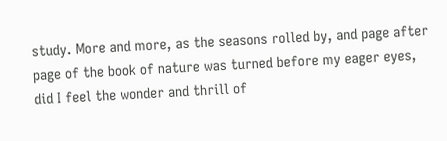study. More and more, as the seasons rolled by, and page after page of the book of nature was turned before my eager eyes, did I feel the wonder and thrill of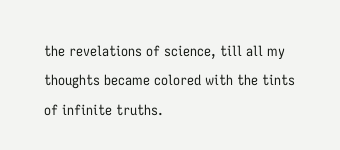the revelations of science, till all my thoughts became colored with the tints of infinite truths.